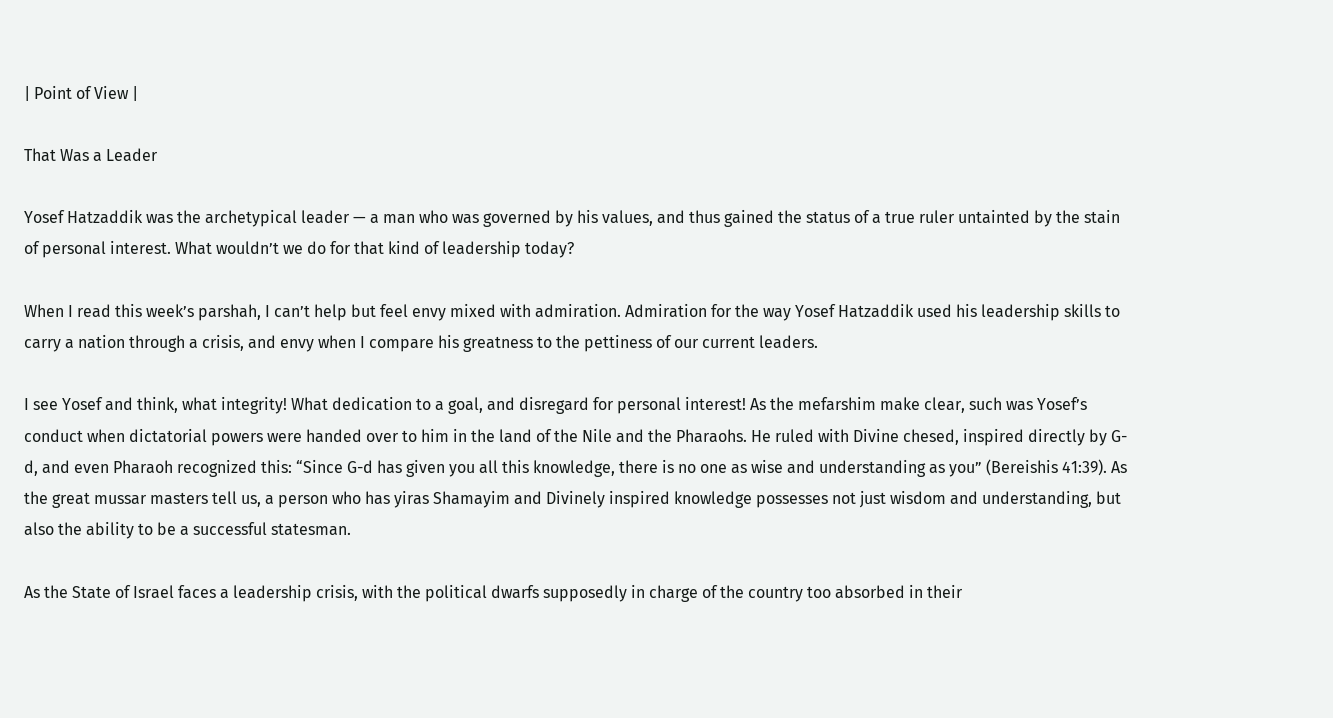| Point of View |

That Was a Leader

Yosef Hatzaddik was the archetypical leader — a man who was governed by his values, and thus gained the status of a true ruler untainted by the stain of personal interest. What wouldn’t we do for that kind of leadership today?

When I read this week’s parshah, I can’t help but feel envy mixed with admiration. Admiration for the way Yosef Hatzaddik used his leadership skills to carry a nation through a crisis, and envy when I compare his greatness to the pettiness of our current leaders.

I see Yosef and think, what integrity! What dedication to a goal, and disregard for personal interest! As the mefarshim make clear, such was Yosef’s conduct when dictatorial powers were handed over to him in the land of the Nile and the Pharaohs. He ruled with Divine chesed, inspired directly by G-d, and even Pharaoh recognized this: “Since G-d has given you all this knowledge, there is no one as wise and understanding as you” (Bereishis 41:39). As the great mussar masters tell us, a person who has yiras Shamayim and Divinely inspired knowledge possesses not just wisdom and understanding, but also the ability to be a successful statesman.

As the State of Israel faces a leadership crisis, with the political dwarfs supposedly in charge of the country too absorbed in their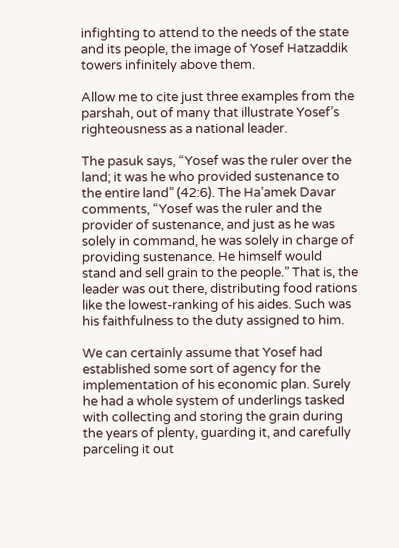infighting to attend to the needs of the state and its people, the image of Yosef Hatzaddik towers infinitely above them.

Allow me to cite just three examples from the parshah, out of many that illustrate Yosef’s righteousness as a national leader.

The pasuk says, “Yosef was the ruler over the land; it was he who provided sustenance to the entire land” (42:6). The Ha’amek Davar comments, “Yosef was the ruler and the provider of sustenance, and just as he was solely in command, he was solely in charge of providing sustenance. He himself would stand and sell grain to the people.” That is, the leader was out there, distributing food rations like the lowest-ranking of his aides. Such was his faithfulness to the duty assigned to him.

We can certainly assume that Yosef had established some sort of agency for the implementation of his economic plan. Surely he had a whole system of underlings tasked with collecting and storing the grain during the years of plenty, guarding it, and carefully parceling it out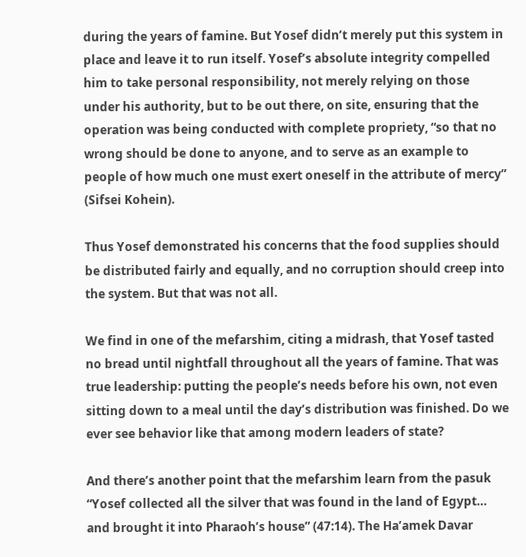during the years of famine. But Yosef didn’t merely put this system in place and leave it to run itself. Yosef’s absolute integrity compelled him to take personal responsibility, not merely relying on those under his authority, but to be out there, on site, ensuring that the operation was being conducted with complete propriety, “so that no wrong should be done to anyone, and to serve as an example to people of how much one must exert oneself in the attribute of mercy” (Sifsei Kohein).

Thus Yosef demonstrated his concerns that the food supplies should be distributed fairly and equally, and no corruption should creep into the system. But that was not all.

We find in one of the mefarshim, citing a midrash, that Yosef tasted no bread until nightfall throughout all the years of famine. That was true leadership: putting the people’s needs before his own, not even sitting down to a meal until the day’s distribution was finished. Do we ever see behavior like that among modern leaders of state?

And there’s another point that the mefarshim learn from the pasuk “Yosef collected all the silver that was found in the land of Egypt… and brought it into Pharaoh’s house” (47:14). The Ha’amek Davar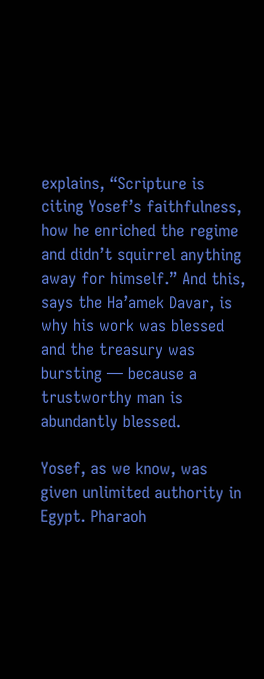explains, “Scripture is citing Yosef’s faithfulness, how he enriched the regime and didn’t squirrel anything away for himself.” And this, says the Ha’amek Davar, is why his work was blessed and the treasury was bursting — because a trustworthy man is abundantly blessed.

Yosef, as we know, was given unlimited authority in Egypt. Pharaoh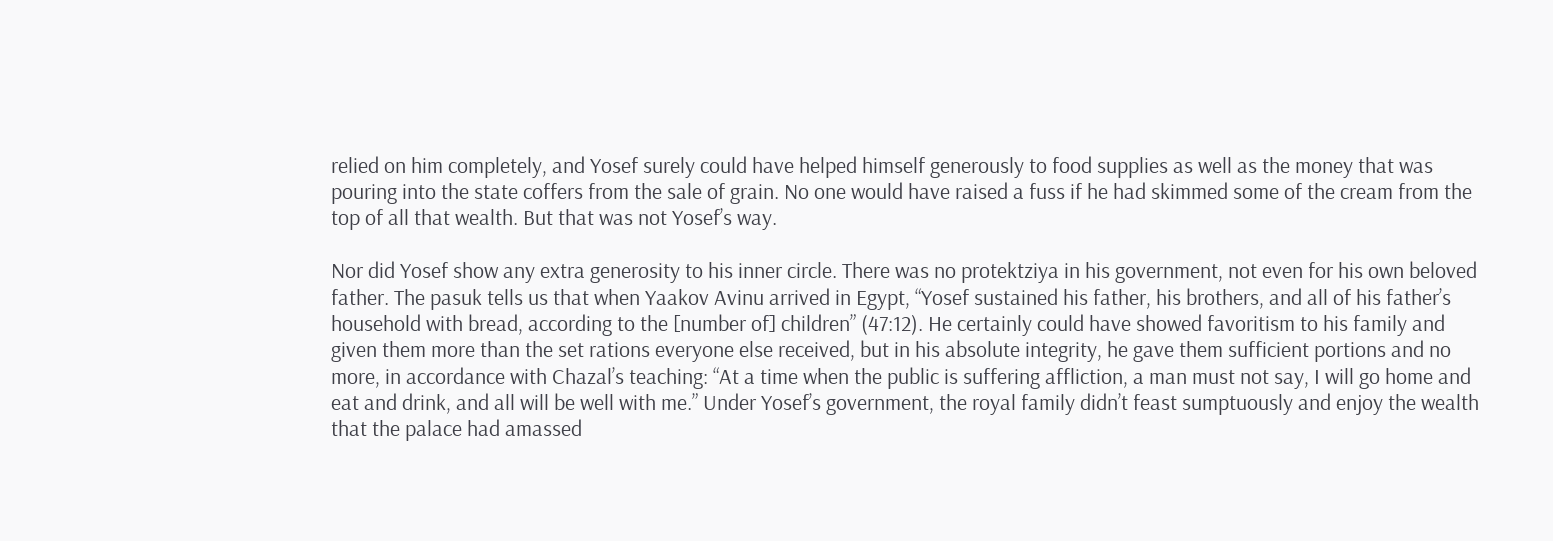relied on him completely, and Yosef surely could have helped himself generously to food supplies as well as the money that was pouring into the state coffers from the sale of grain. No one would have raised a fuss if he had skimmed some of the cream from the top of all that wealth. But that was not Yosef’s way.

Nor did Yosef show any extra generosity to his inner circle. There was no protektziya in his government, not even for his own beloved father. The pasuk tells us that when Yaakov Avinu arrived in Egypt, “Yosef sustained his father, his brothers, and all of his father’s household with bread, according to the [number of] children” (47:12). He certainly could have showed favoritism to his family and given them more than the set rations everyone else received, but in his absolute integrity, he gave them sufficient portions and no more, in accordance with Chazal’s teaching: “At a time when the public is suffering affliction, a man must not say, I will go home and eat and drink, and all will be well with me.” Under Yosef’s government, the royal family didn’t feast sumptuously and enjoy the wealth that the palace had amassed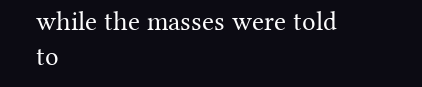while the masses were told to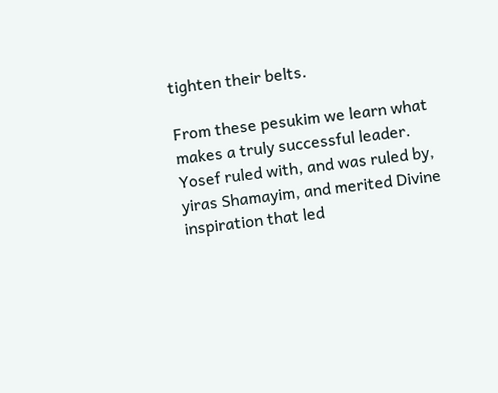tighten their belts.

From these pesukim we learn what makes a truly successful leader. Yosef ruled with, and was ruled by, yiras Shamayim, and merited Divine inspiration that led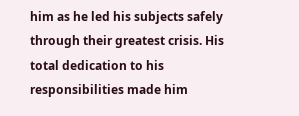him as he led his subjects safely through their greatest crisis. His total dedication to his responsibilities made him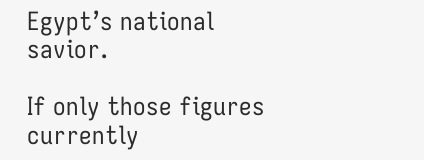Egypt’s national savior.

If only those figures currently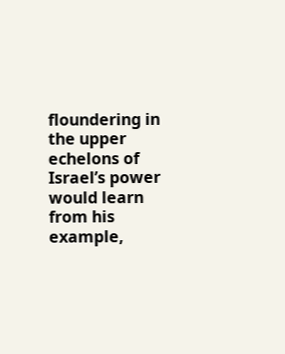floundering in the upper echelons of Israel’s power would learn from his example,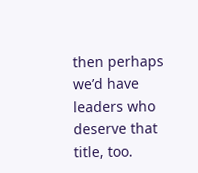then perhaps we’d have leaders who deserve that title, too.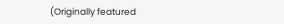(Originally featured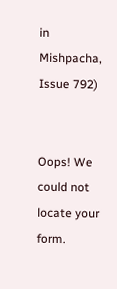in Mishpacha, Issue 792)


Oops! We could not locate your form.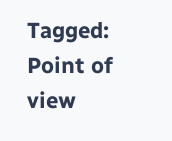Tagged: Point of view